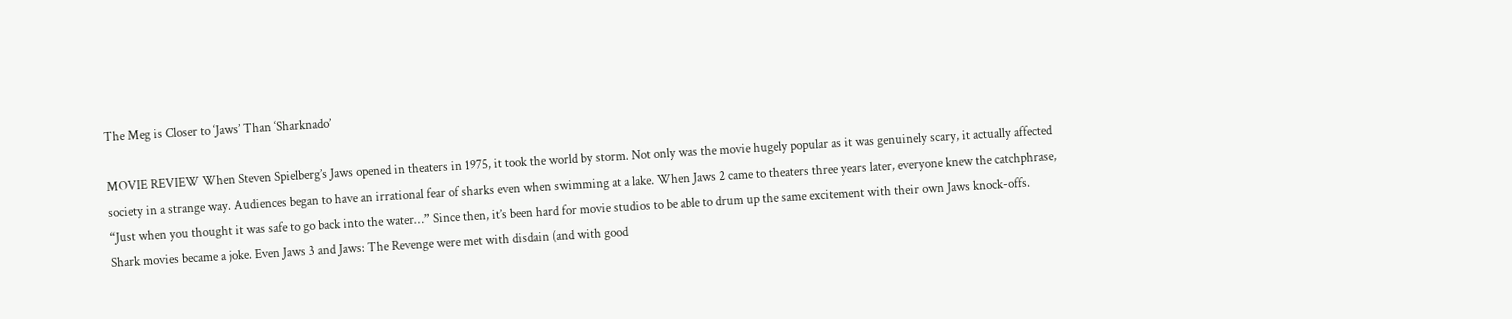The Meg is Closer to ‘Jaws’ Than ‘Sharknado’

MOVIE REVIEW When Steven Spielberg’s Jaws opened in theaters in 1975, it took the world by storm. Not only was the movie hugely popular as it was genuinely scary, it actually affected society in a strange way. Audiences began to have an irrational fear of sharks even when swimming at a lake. When Jaws 2 came to theaters three years later, everyone knew the catchphrase, “Just when you thought it was safe to go back into the water…” Since then, it’s been hard for movie studios to be able to drum up the same excitement with their own Jaws knock-offs. Shark movies became a joke. Even Jaws 3 and Jaws: The Revenge were met with disdain (and with good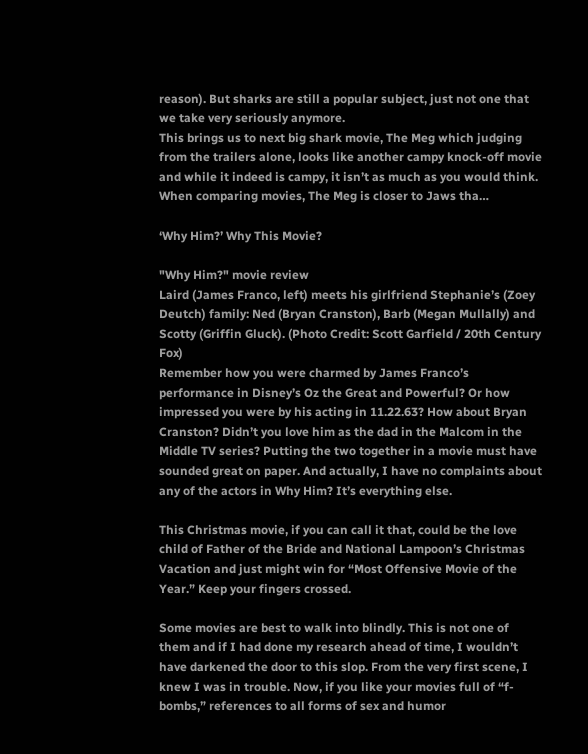reason). But sharks are still a popular subject, just not one that we take very seriously anymore.
This brings us to next big shark movie, The Meg which judging from the trailers alone, looks like another campy knock-off movie and while it indeed is campy, it isn’t as much as you would think. When comparing movies, The Meg is closer to Jaws tha…

‘Why Him?’ Why This Movie?

"Why Him?" movie review
Laird (James Franco, left) meets his girlfriend Stephanie’s (Zoey Deutch) family: Ned (Bryan Cranston), Barb (Megan Mullally) and Scotty (Griffin Gluck). (Photo Credit: Scott Garfield / 20th Century Fox)
Remember how you were charmed by James Franco’s performance in Disney’s Oz the Great and Powerful? Or how impressed you were by his acting in 11.22.63? How about Bryan Cranston? Didn’t you love him as the dad in the Malcom in the Middle TV series? Putting the two together in a movie must have sounded great on paper. And actually, I have no complaints about any of the actors in Why Him? It’s everything else.

This Christmas movie, if you can call it that, could be the love child of Father of the Bride and National Lampoon’s Christmas Vacation and just might win for “Most Offensive Movie of the Year.” Keep your fingers crossed.

Some movies are best to walk into blindly. This is not one of them and if I had done my research ahead of time, I wouldn’t have darkened the door to this slop. From the very first scene, I knew I was in trouble. Now, if you like your movies full of “f-bombs,” references to all forms of sex and humor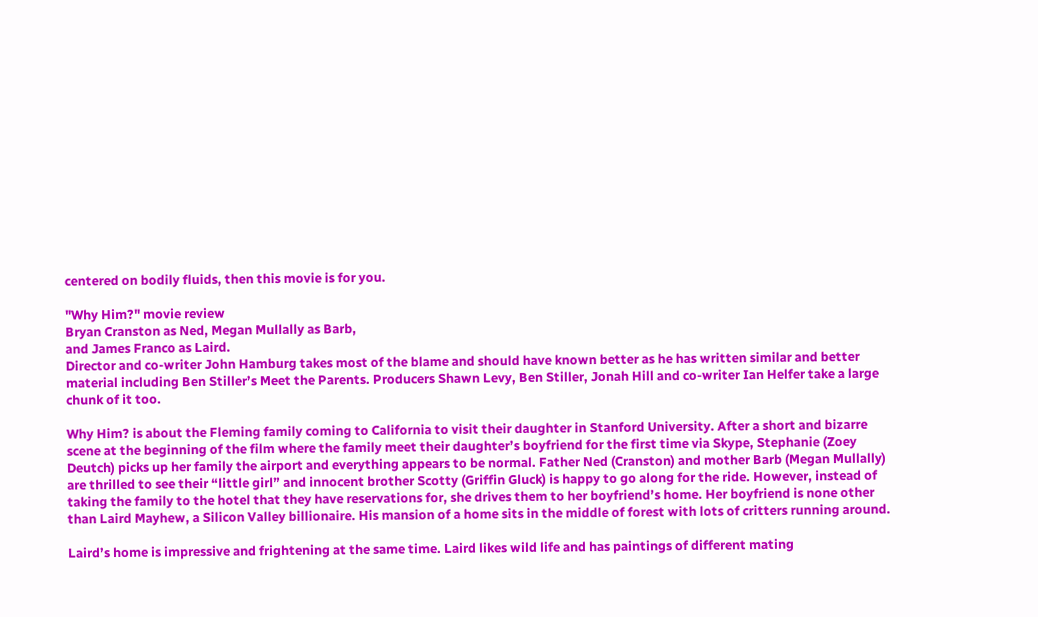centered on bodily fluids, then this movie is for you.

"Why Him?" movie review
Bryan Cranston as Ned, Megan Mullally as Barb,
and James Franco as Laird.
Director and co-writer John Hamburg takes most of the blame and should have known better as he has written similar and better material including Ben Stiller’s Meet the Parents. Producers Shawn Levy, Ben Stiller, Jonah Hill and co-writer Ian Helfer take a large chunk of it too.

Why Him? is about the Fleming family coming to California to visit their daughter in Stanford University. After a short and bizarre scene at the beginning of the film where the family meet their daughter’s boyfriend for the first time via Skype, Stephanie (Zoey Deutch) picks up her family the airport and everything appears to be normal. Father Ned (Cranston) and mother Barb (Megan Mullally) are thrilled to see their “little girl” and innocent brother Scotty (Griffin Gluck) is happy to go along for the ride. However, instead of taking the family to the hotel that they have reservations for, she drives them to her boyfriend’s home. Her boyfriend is none other than Laird Mayhew, a Silicon Valley billionaire. His mansion of a home sits in the middle of forest with lots of critters running around.

Laird’s home is impressive and frightening at the same time. Laird likes wild life and has paintings of different mating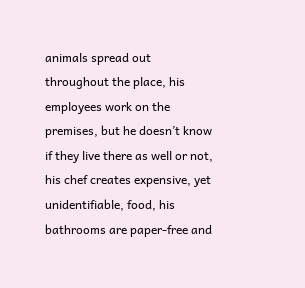animals spread out throughout the place, his employees work on the premises, but he doesn’t know if they live there as well or not, his chef creates expensive, yet unidentifiable, food, his bathrooms are paper-free and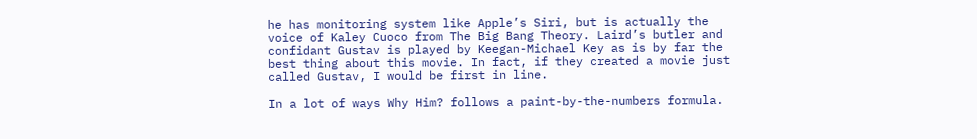he has monitoring system like Apple’s Siri, but is actually the voice of Kaley Cuoco from The Big Bang Theory. Laird’s butler and confidant Gustav is played by Keegan-Michael Key as is by far the best thing about this movie. In fact, if they created a movie just called Gustav, I would be first in line.

In a lot of ways Why Him? follows a paint-by-the-numbers formula.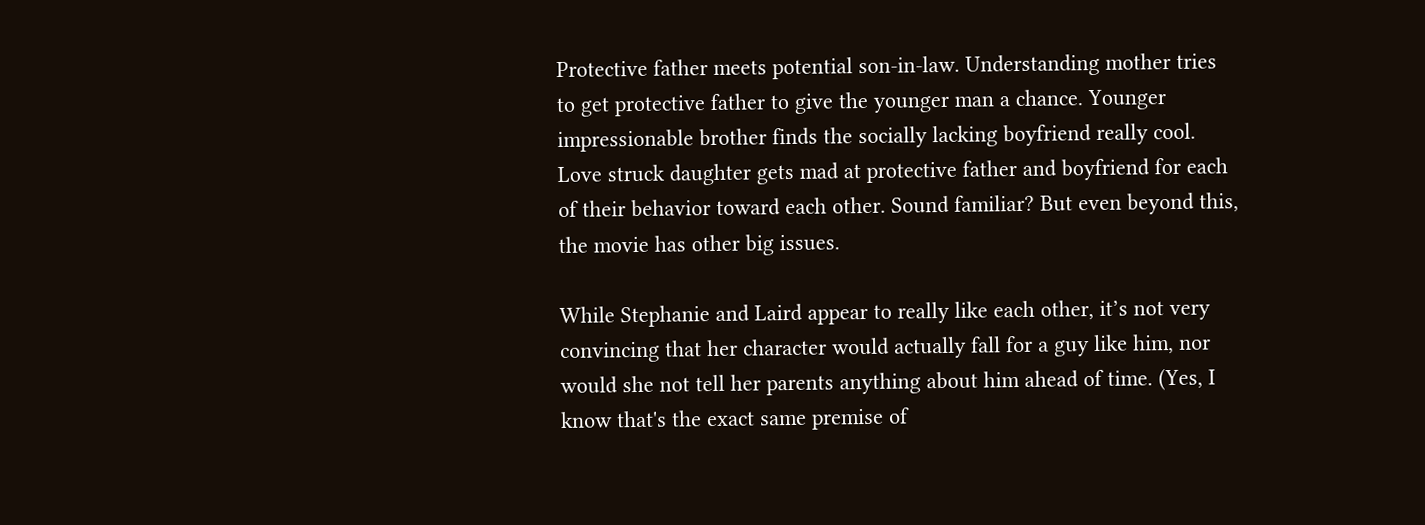Protective father meets potential son-in-law. Understanding mother tries to get protective father to give the younger man a chance. Younger impressionable brother finds the socially lacking boyfriend really cool. Love struck daughter gets mad at protective father and boyfriend for each of their behavior toward each other. Sound familiar? But even beyond this, the movie has other big issues.

While Stephanie and Laird appear to really like each other, it’s not very convincing that her character would actually fall for a guy like him, nor would she not tell her parents anything about him ahead of time. (Yes, I know that's the exact same premise of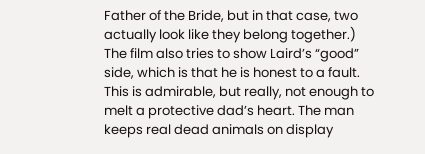Father of the Bride, but in that case, two actually look like they belong together.) The film also tries to show Laird’s “good” side, which is that he is honest to a fault. This is admirable, but really, not enough to melt a protective dad’s heart. The man keeps real dead animals on display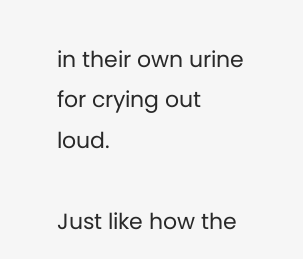in their own urine for crying out loud.

Just like how the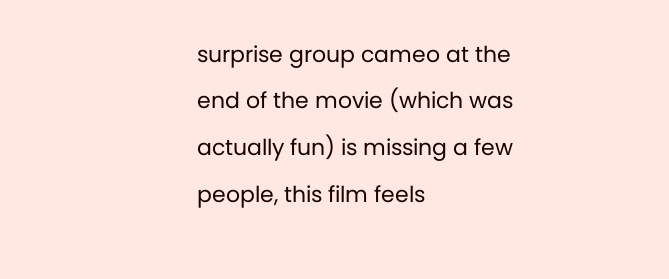surprise group cameo at the end of the movie (which was actually fun) is missing a few people, this film feels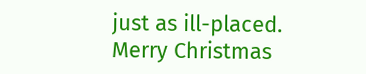just as ill-placed. Merry Christmas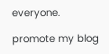everyone.

promote my blog